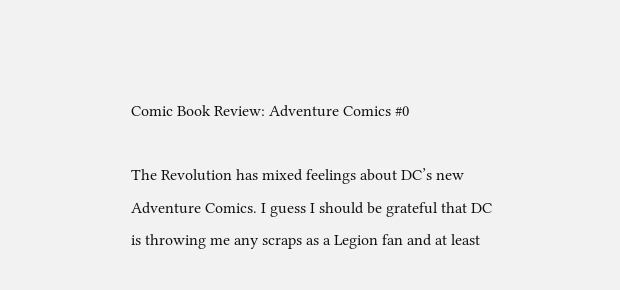Comic Book Review: Adventure Comics #0

The Revolution has mixed feelings about DC’s new Adventure Comics. I guess I should be grateful that DC is throwing me any scraps as a Legion fan and at least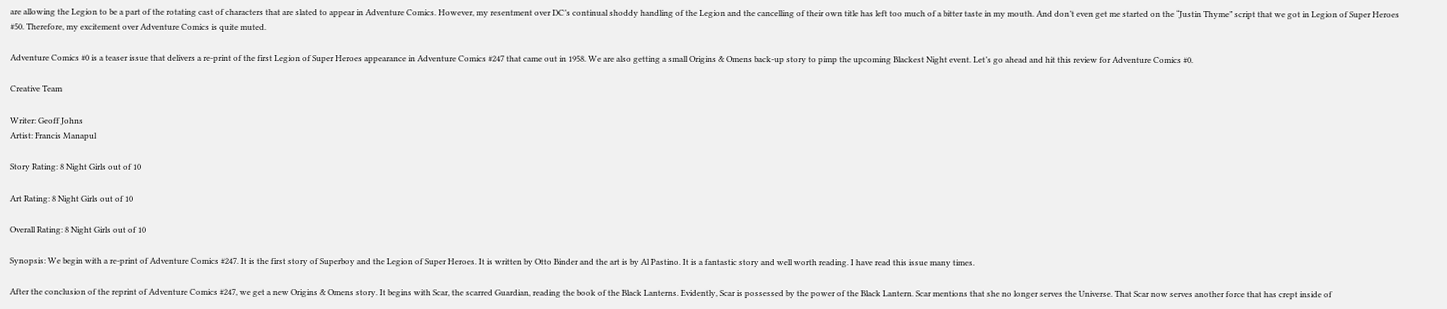are allowing the Legion to be a part of the rotating cast of characters that are slated to appear in Adventure Comics. However, my resentment over DC’s continual shoddy handling of the Legion and the cancelling of their own title has left too much of a bitter taste in my mouth. And don’t even get me started on the “Justin Thyme” script that we got in Legion of Super Heroes #50. Therefore, my excitement over Adventure Comics is quite muted.

Adventure Comics #0 is a teaser issue that delivers a re-print of the first Legion of Super Heroes appearance in Adventure Comics #247 that came out in 1958. We are also getting a small Origins & Omens back-up story to pimp the upcoming Blackest Night event. Let’s go ahead and hit this review for Adventure Comics #0.

Creative Team

Writer: Geoff Johns
Artist: Francis Manapul

Story Rating: 8 Night Girls out of 10

Art Rating: 8 Night Girls out of 10

Overall Rating: 8 Night Girls out of 10

Synopsis: We begin with a re-print of Adventure Comics #247. It is the first story of Superboy and the Legion of Super Heroes. It is written by Otto Binder and the art is by Al Pastino. It is a fantastic story and well worth reading. I have read this issue many times.

After the conclusion of the reprint of Adventure Comics #247, we get a new Origins & Omens story. It begins with Scar, the scarred Guardian, reading the book of the Black Lanterns. Evidently, Scar is possessed by the power of the Black Lantern. Scar mentions that she no longer serves the Universe. That Scar now serves another force that has crept inside of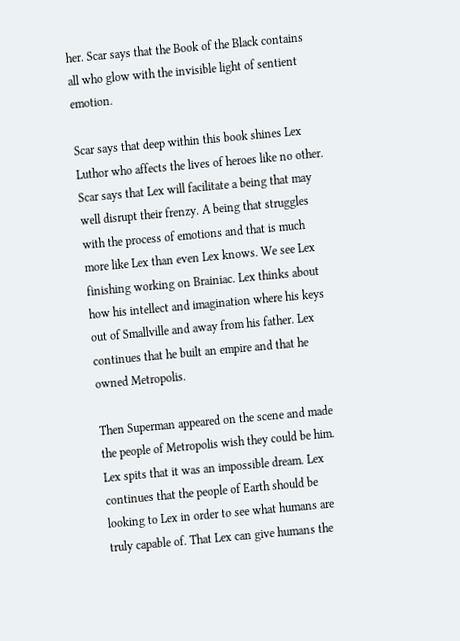her. Scar says that the Book of the Black contains all who glow with the invisible light of sentient emotion.

Scar says that deep within this book shines Lex Luthor who affects the lives of heroes like no other. Scar says that Lex will facilitate a being that may well disrupt their frenzy. A being that struggles with the process of emotions and that is much more like Lex than even Lex knows. We see Lex finishing working on Brainiac. Lex thinks about how his intellect and imagination where his keys out of Smallville and away from his father. Lex continues that he built an empire and that he owned Metropolis.

Then Superman appeared on the scene and made the people of Metropolis wish they could be him. Lex spits that it was an impossible dream. Lex continues that the people of Earth should be looking to Lex in order to see what humans are truly capable of. That Lex can give humans the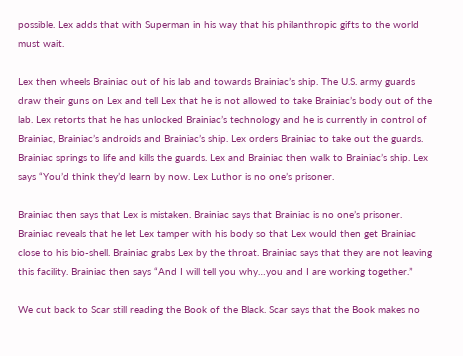possible. Lex adds that with Superman in his way that his philanthropic gifts to the world must wait.

Lex then wheels Brainiac out of his lab and towards Brainiac’s ship. The U.S. army guards draw their guns on Lex and tell Lex that he is not allowed to take Brainiac’s body out of the lab. Lex retorts that he has unlocked Brainiac’s technology and he is currently in control of Brainiac, Brainiac’s androids and Brainiac’s ship. Lex orders Brainiac to take out the guards. Brainiac springs to life and kills the guards. Lex and Brainiac then walk to Brainiac’s ship. Lex says “You’d think they’d learn by now. Lex Luthor is no one’s prisoner.

Brainiac then says that Lex is mistaken. Brainiac says that Brainiac is no one’s prisoner. Brainiac reveals that he let Lex tamper with his body so that Lex would then get Brainiac close to his bio-shell. Brainiac grabs Lex by the throat. Brainiac says that they are not leaving this facility. Brainiac then says “And I will tell you why…you and I are working together.”

We cut back to Scar still reading the Book of the Black. Scar says that the Book makes no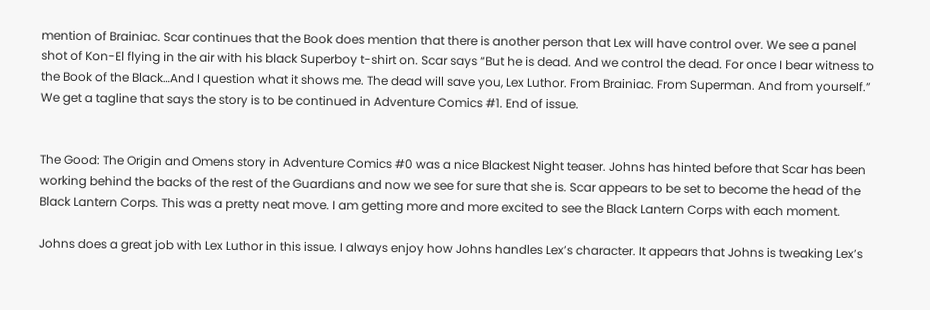mention of Brainiac. Scar continues that the Book does mention that there is another person that Lex will have control over. We see a panel shot of Kon-El flying in the air with his black Superboy t-shirt on. Scar says “But he is dead. And we control the dead. For once I bear witness to the Book of the Black…And I question what it shows me. The dead will save you, Lex Luthor. From Brainiac. From Superman. And from yourself.” We get a tagline that says the story is to be continued in Adventure Comics #1. End of issue.


The Good: The Origin and Omens story in Adventure Comics #0 was a nice Blackest Night teaser. Johns has hinted before that Scar has been working behind the backs of the rest of the Guardians and now we see for sure that she is. Scar appears to be set to become the head of the Black Lantern Corps. This was a pretty neat move. I am getting more and more excited to see the Black Lantern Corps with each moment.

Johns does a great job with Lex Luthor in this issue. I always enjoy how Johns handles Lex’s character. It appears that Johns is tweaking Lex’s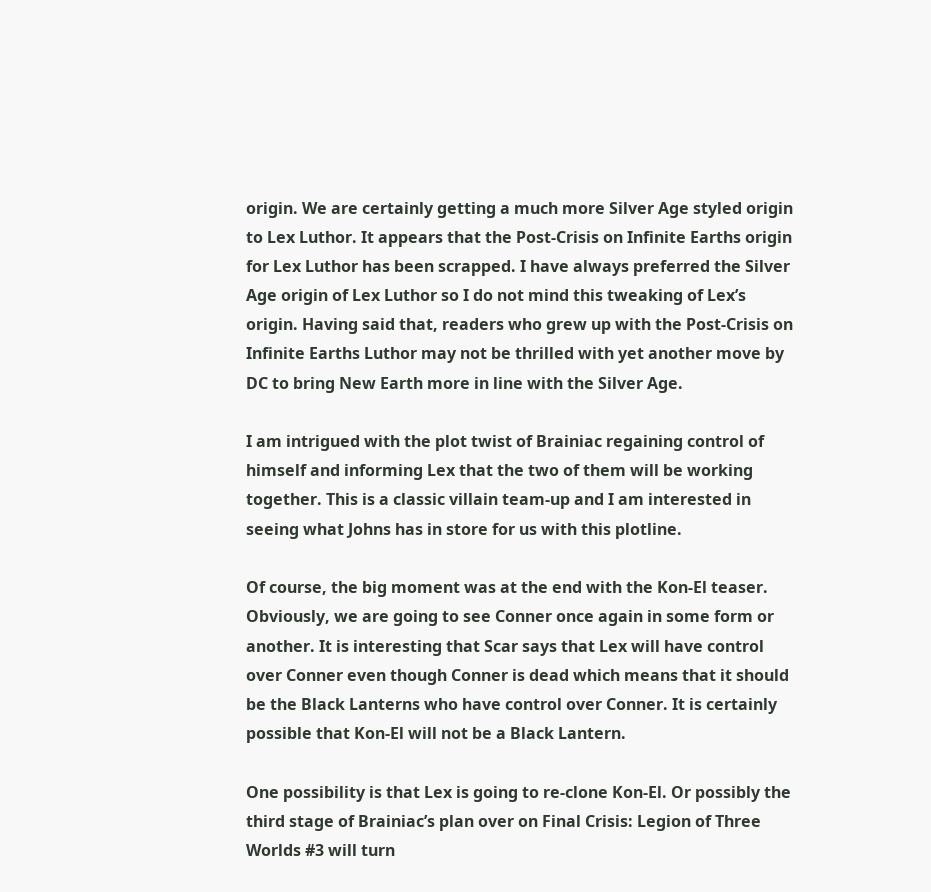origin. We are certainly getting a much more Silver Age styled origin to Lex Luthor. It appears that the Post-Crisis on Infinite Earths origin for Lex Luthor has been scrapped. I have always preferred the Silver Age origin of Lex Luthor so I do not mind this tweaking of Lex’s origin. Having said that, readers who grew up with the Post-Crisis on Infinite Earths Luthor may not be thrilled with yet another move by DC to bring New Earth more in line with the Silver Age.

I am intrigued with the plot twist of Brainiac regaining control of himself and informing Lex that the two of them will be working together. This is a classic villain team-up and I am interested in seeing what Johns has in store for us with this plotline.

Of course, the big moment was at the end with the Kon-El teaser. Obviously, we are going to see Conner once again in some form or another. It is interesting that Scar says that Lex will have control over Conner even though Conner is dead which means that it should be the Black Lanterns who have control over Conner. It is certainly possible that Kon-El will not be a Black Lantern.

One possibility is that Lex is going to re-clone Kon-El. Or possibly the third stage of Brainiac’s plan over on Final Crisis: Legion of Three Worlds #3 will turn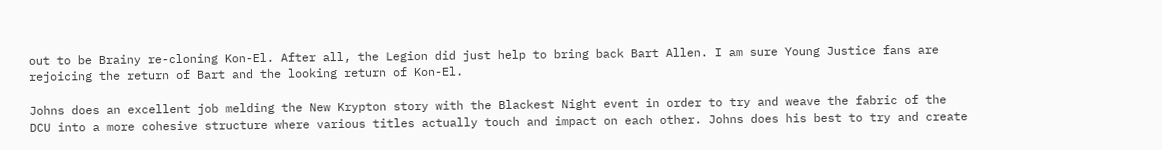out to be Brainy re-cloning Kon-El. After all, the Legion did just help to bring back Bart Allen. I am sure Young Justice fans are rejoicing the return of Bart and the looking return of Kon-El.

Johns does an excellent job melding the New Krypton story with the Blackest Night event in order to try and weave the fabric of the DCU into a more cohesive structure where various titles actually touch and impact on each other. Johns does his best to try and create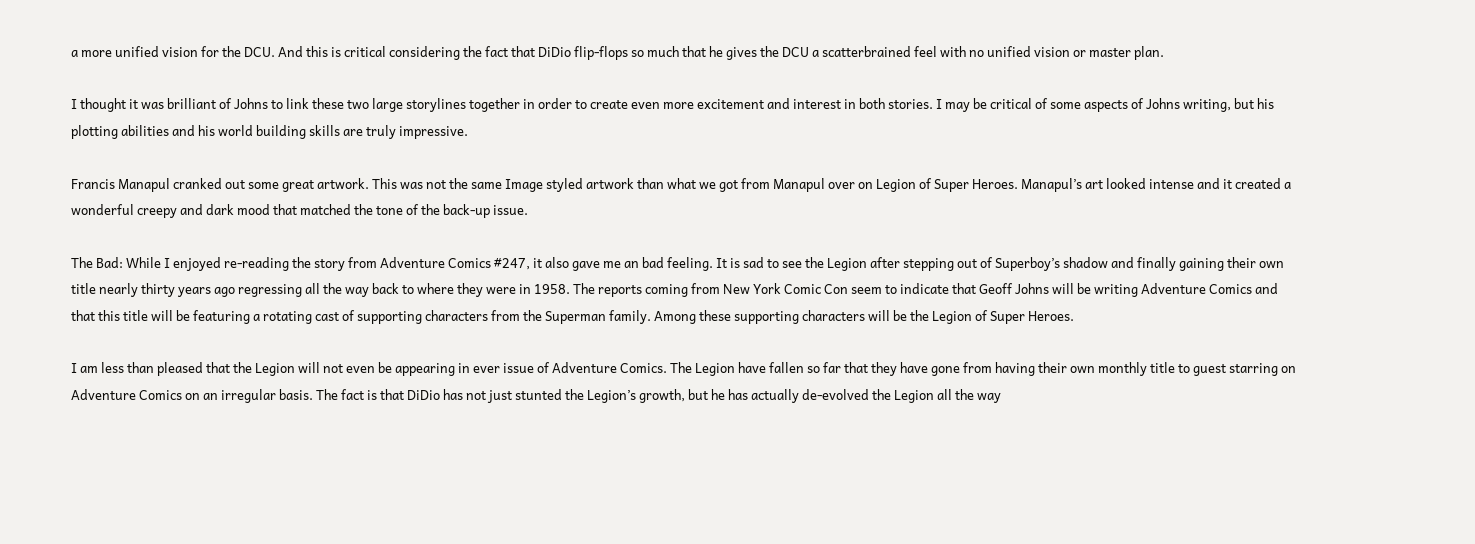a more unified vision for the DCU. And this is critical considering the fact that DiDio flip-flops so much that he gives the DCU a scatterbrained feel with no unified vision or master plan.

I thought it was brilliant of Johns to link these two large storylines together in order to create even more excitement and interest in both stories. I may be critical of some aspects of Johns writing, but his plotting abilities and his world building skills are truly impressive.

Francis Manapul cranked out some great artwork. This was not the same Image styled artwork than what we got from Manapul over on Legion of Super Heroes. Manapul’s art looked intense and it created a wonderful creepy and dark mood that matched the tone of the back-up issue.

The Bad: While I enjoyed re-reading the story from Adventure Comics #247, it also gave me an bad feeling. It is sad to see the Legion after stepping out of Superboy’s shadow and finally gaining their own title nearly thirty years ago regressing all the way back to where they were in 1958. The reports coming from New York Comic Con seem to indicate that Geoff Johns will be writing Adventure Comics and that this title will be featuring a rotating cast of supporting characters from the Superman family. Among these supporting characters will be the Legion of Super Heroes.

I am less than pleased that the Legion will not even be appearing in ever issue of Adventure Comics. The Legion have fallen so far that they have gone from having their own monthly title to guest starring on Adventure Comics on an irregular basis. The fact is that DiDio has not just stunted the Legion’s growth, but he has actually de-evolved the Legion all the way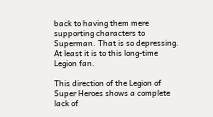back to having them mere supporting characters to Superman. That is so depressing. At least it is to this long-time Legion fan.

This direction of the Legion of Super Heroes shows a complete lack of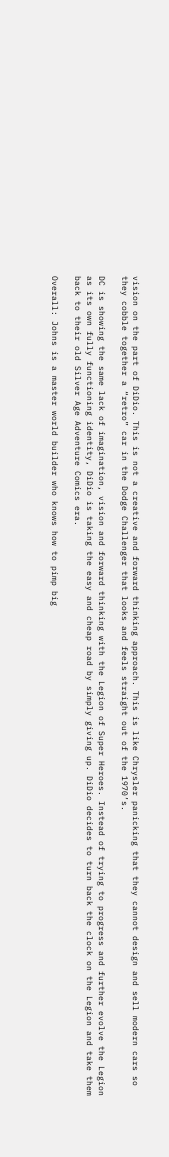vision on the part of DiDio. This is not a creative and forward thinking approach. This is like Chrysler panicking that they cannot design and sell modern cars so they cobble together a “retro” car in the Dodge Challenger that looks and feels straight out of the 1970’s.

DC is showing the same lack of imagination, vision and forward thinking with the Legion of Super Heroes. Instead of trying to progress and further evolve the Legion as its own fully functioning identity, DiDio is taking the easy and cheap road by simply giving up. DiDio decides to turn back the clock on the Legion and take them back to their old Silver Age Adventure Comics era.

Overall: Johns is a master world builder who knows how to pimp big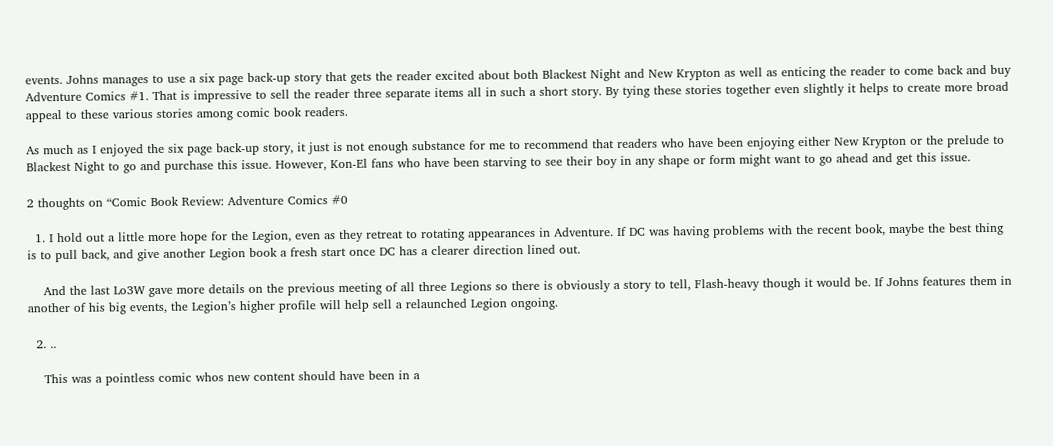events. Johns manages to use a six page back-up story that gets the reader excited about both Blackest Night and New Krypton as well as enticing the reader to come back and buy Adventure Comics #1. That is impressive to sell the reader three separate items all in such a short story. By tying these stories together even slightly it helps to create more broad appeal to these various stories among comic book readers.

As much as I enjoyed the six page back-up story, it just is not enough substance for me to recommend that readers who have been enjoying either New Krypton or the prelude to Blackest Night to go and purchase this issue. However, Kon-El fans who have been starving to see their boy in any shape or form might want to go ahead and get this issue.

2 thoughts on “Comic Book Review: Adventure Comics #0

  1. I hold out a little more hope for the Legion, even as they retreat to rotating appearances in Adventure. If DC was having problems with the recent book, maybe the best thing is to pull back, and give another Legion book a fresh start once DC has a clearer direction lined out.

    And the last Lo3W gave more details on the previous meeting of all three Legions so there is obviously a story to tell, Flash-heavy though it would be. If Johns features them in another of his big events, the Legion’s higher profile will help sell a relaunched Legion ongoing.

  2. ..

    This was a pointless comic whos new content should have been in a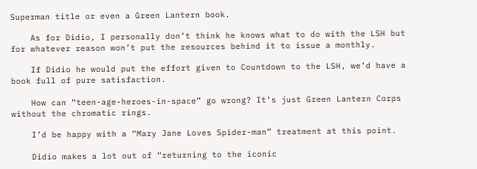Superman title or even a Green Lantern book.

    As for Didio, I personally don’t think he knows what to do with the LSH but for whatever reason won’t put the resources behind it to issue a monthly.

    If Didio he would put the effort given to Countdown to the LSH, we’d have a book full of pure satisfaction.

    How can “teen-age-heroes-in-space” go wrong? It’s just Green Lantern Corps without the chromatic rings.

    I’d be happy with a “Mary Jane Loves Spider-man” treatment at this point.

    Didio makes a lot out of “returning to the iconic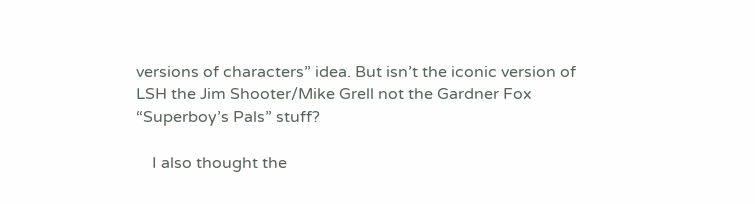versions of characters” idea. But isn’t the iconic version of LSH the Jim Shooter/Mike Grell not the Gardner Fox “Superboy’s Pals” stuff?

    I also thought the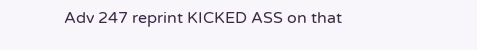Adv 247 reprint KICKED ASS on that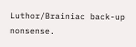Luthor/Brainiac back-up nonsense.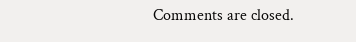Comments are closed.